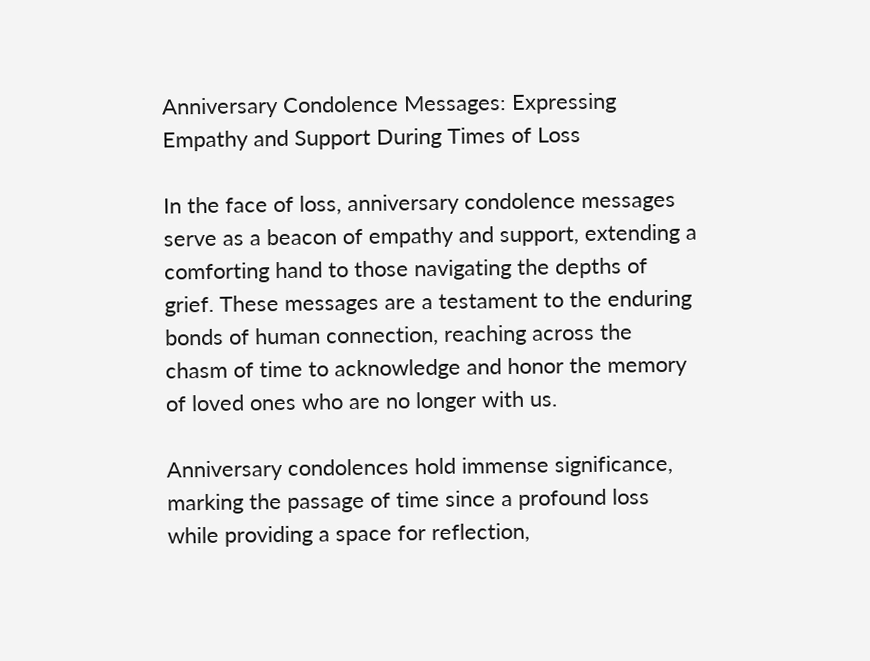Anniversary Condolence Messages: Expressing Empathy and Support During Times of Loss

In the face of loss, anniversary condolence messages serve as a beacon of empathy and support, extending a comforting hand to those navigating the depths of grief. These messages are a testament to the enduring bonds of human connection, reaching across the chasm of time to acknowledge and honor the memory of loved ones who are no longer with us.

Anniversary condolences hold immense significance, marking the passage of time since a profound loss while providing a space for reflection,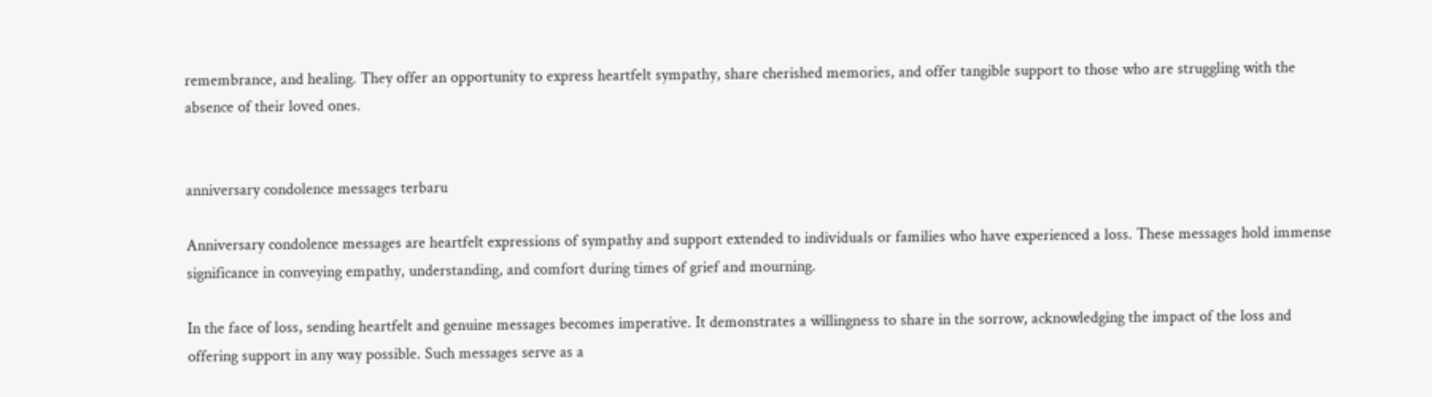remembrance, and healing. They offer an opportunity to express heartfelt sympathy, share cherished memories, and offer tangible support to those who are struggling with the absence of their loved ones.


anniversary condolence messages terbaru

Anniversary condolence messages are heartfelt expressions of sympathy and support extended to individuals or families who have experienced a loss. These messages hold immense significance in conveying empathy, understanding, and comfort during times of grief and mourning.

In the face of loss, sending heartfelt and genuine messages becomes imperative. It demonstrates a willingness to share in the sorrow, acknowledging the impact of the loss and offering support in any way possible. Such messages serve as a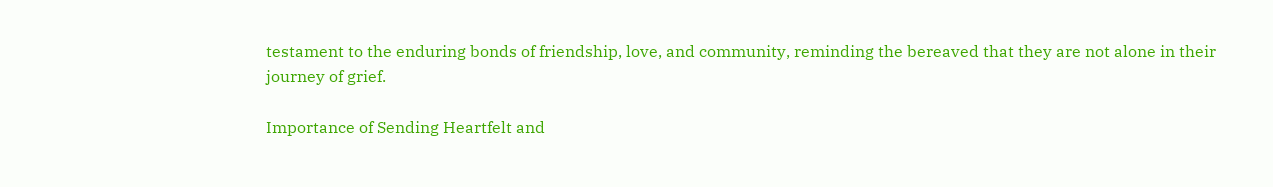testament to the enduring bonds of friendship, love, and community, reminding the bereaved that they are not alone in their journey of grief.

Importance of Sending Heartfelt and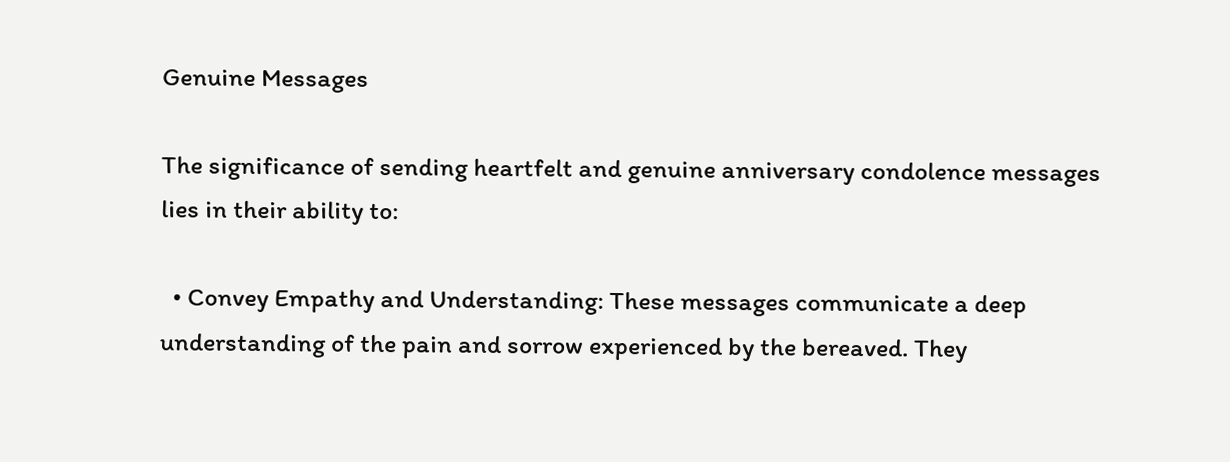Genuine Messages

The significance of sending heartfelt and genuine anniversary condolence messages lies in their ability to:

  • Convey Empathy and Understanding: These messages communicate a deep understanding of the pain and sorrow experienced by the bereaved. They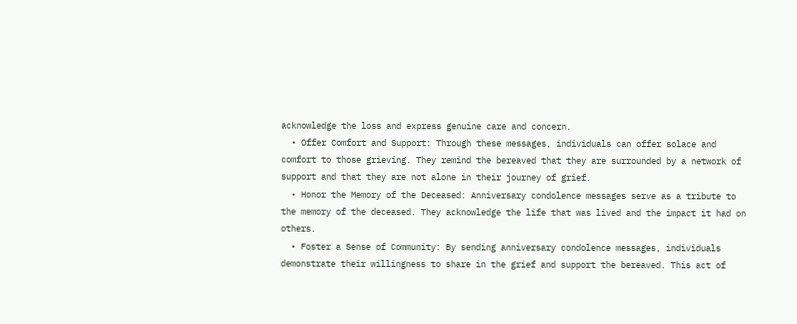acknowledge the loss and express genuine care and concern.
  • Offer Comfort and Support: Through these messages, individuals can offer solace and comfort to those grieving. They remind the bereaved that they are surrounded by a network of support and that they are not alone in their journey of grief.
  • Honor the Memory of the Deceased: Anniversary condolence messages serve as a tribute to the memory of the deceased. They acknowledge the life that was lived and the impact it had on others.
  • Foster a Sense of Community: By sending anniversary condolence messages, individuals demonstrate their willingness to share in the grief and support the bereaved. This act of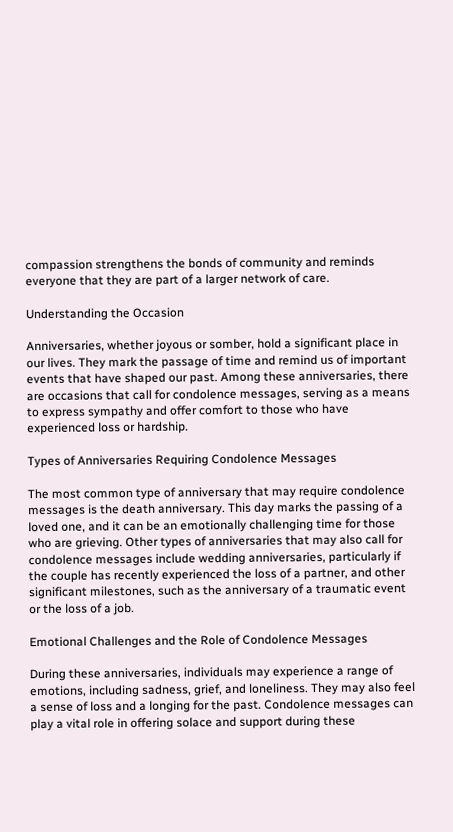compassion strengthens the bonds of community and reminds everyone that they are part of a larger network of care.

Understanding the Occasion

Anniversaries, whether joyous or somber, hold a significant place in our lives. They mark the passage of time and remind us of important events that have shaped our past. Among these anniversaries, there are occasions that call for condolence messages, serving as a means to express sympathy and offer comfort to those who have experienced loss or hardship.

Types of Anniversaries Requiring Condolence Messages

The most common type of anniversary that may require condolence messages is the death anniversary. This day marks the passing of a loved one, and it can be an emotionally challenging time for those who are grieving. Other types of anniversaries that may also call for condolence messages include wedding anniversaries, particularly if the couple has recently experienced the loss of a partner, and other significant milestones, such as the anniversary of a traumatic event or the loss of a job.

Emotional Challenges and the Role of Condolence Messages

During these anniversaries, individuals may experience a range of emotions, including sadness, grief, and loneliness. They may also feel a sense of loss and a longing for the past. Condolence messages can play a vital role in offering solace and support during these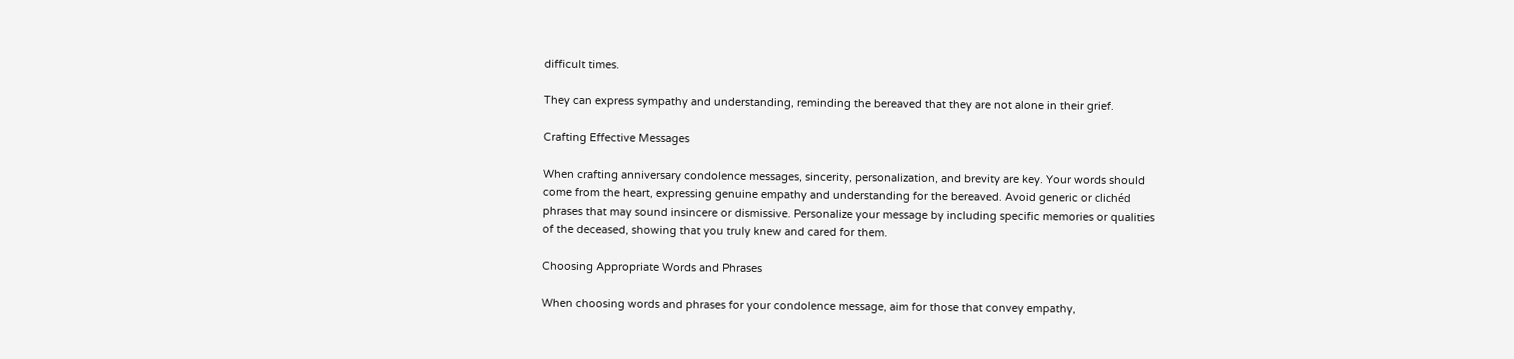difficult times.

They can express sympathy and understanding, reminding the bereaved that they are not alone in their grief.

Crafting Effective Messages

When crafting anniversary condolence messages, sincerity, personalization, and brevity are key. Your words should come from the heart, expressing genuine empathy and understanding for the bereaved. Avoid generic or clichéd phrases that may sound insincere or dismissive. Personalize your message by including specific memories or qualities of the deceased, showing that you truly knew and cared for them.

Choosing Appropriate Words and Phrases

When choosing words and phrases for your condolence message, aim for those that convey empathy,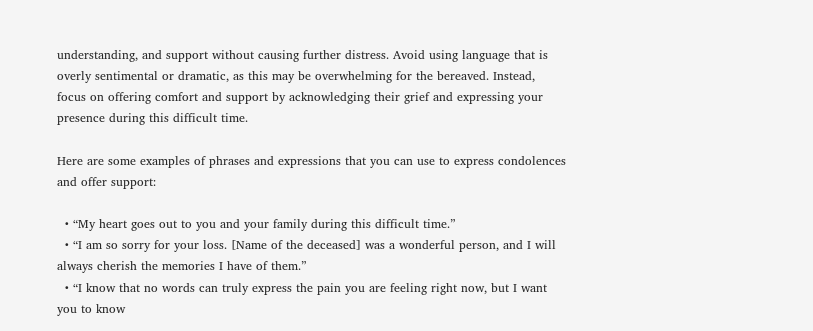understanding, and support without causing further distress. Avoid using language that is overly sentimental or dramatic, as this may be overwhelming for the bereaved. Instead, focus on offering comfort and support by acknowledging their grief and expressing your presence during this difficult time.

Here are some examples of phrases and expressions that you can use to express condolences and offer support:

  • “My heart goes out to you and your family during this difficult time.”
  • “I am so sorry for your loss. [Name of the deceased] was a wonderful person, and I will always cherish the memories I have of them.”
  • “I know that no words can truly express the pain you are feeling right now, but I want you to know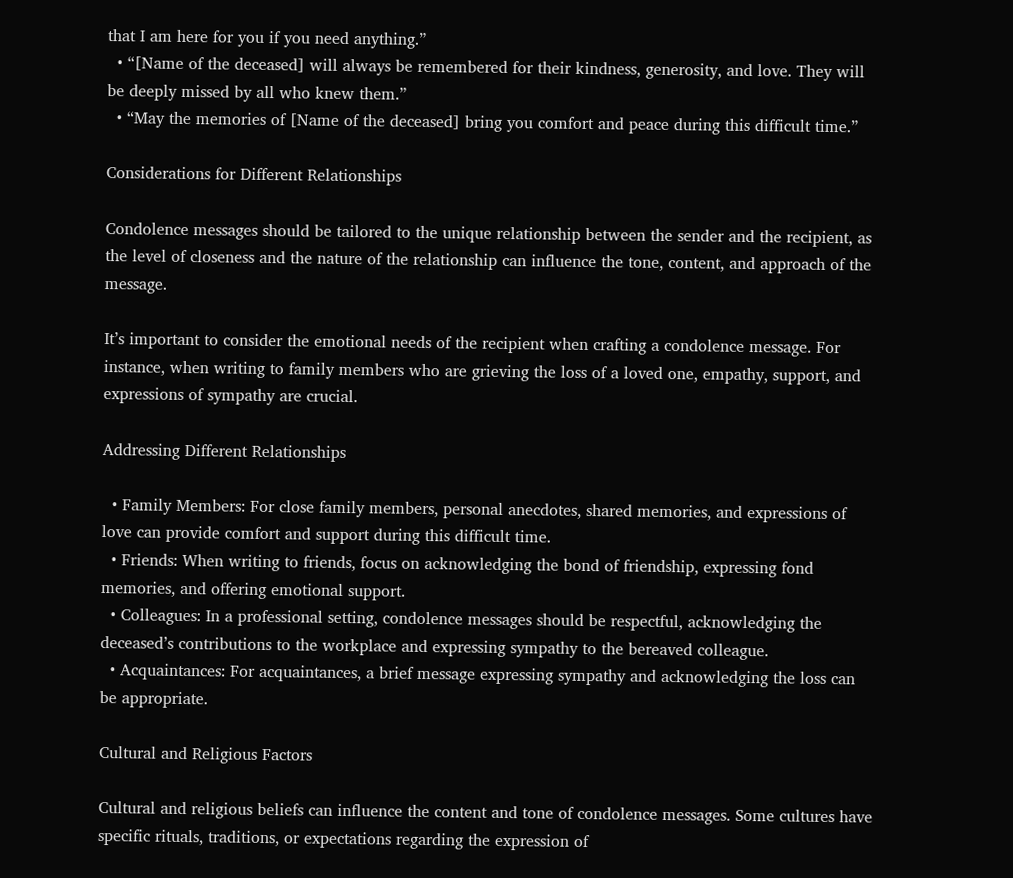that I am here for you if you need anything.”
  • “[Name of the deceased] will always be remembered for their kindness, generosity, and love. They will be deeply missed by all who knew them.”
  • “May the memories of [Name of the deceased] bring you comfort and peace during this difficult time.”

Considerations for Different Relationships

Condolence messages should be tailored to the unique relationship between the sender and the recipient, as the level of closeness and the nature of the relationship can influence the tone, content, and approach of the message.

It’s important to consider the emotional needs of the recipient when crafting a condolence message. For instance, when writing to family members who are grieving the loss of a loved one, empathy, support, and expressions of sympathy are crucial.

Addressing Different Relationships

  • Family Members: For close family members, personal anecdotes, shared memories, and expressions of love can provide comfort and support during this difficult time.
  • Friends: When writing to friends, focus on acknowledging the bond of friendship, expressing fond memories, and offering emotional support.
  • Colleagues: In a professional setting, condolence messages should be respectful, acknowledging the deceased’s contributions to the workplace and expressing sympathy to the bereaved colleague.
  • Acquaintances: For acquaintances, a brief message expressing sympathy and acknowledging the loss can be appropriate.

Cultural and Religious Factors

Cultural and religious beliefs can influence the content and tone of condolence messages. Some cultures have specific rituals, traditions, or expectations regarding the expression of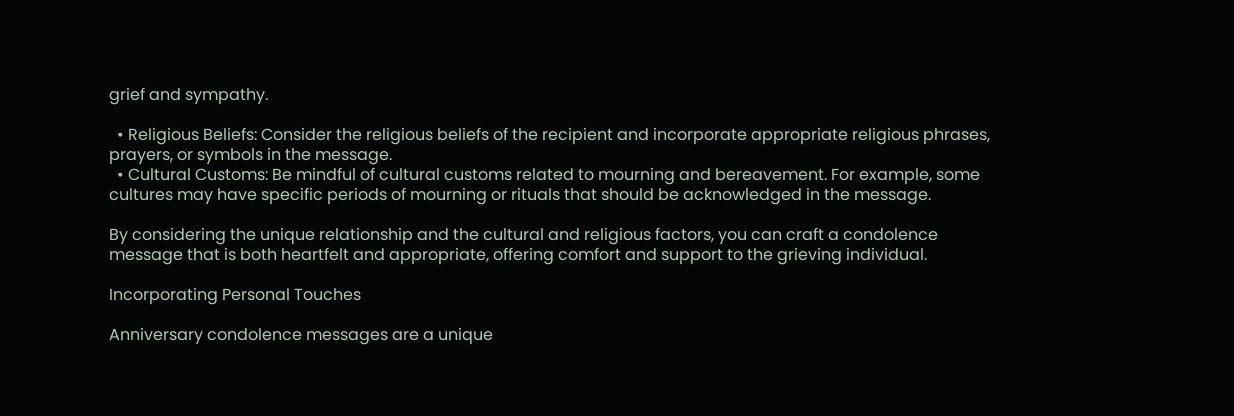grief and sympathy.

  • Religious Beliefs: Consider the religious beliefs of the recipient and incorporate appropriate religious phrases, prayers, or symbols in the message.
  • Cultural Customs: Be mindful of cultural customs related to mourning and bereavement. For example, some cultures may have specific periods of mourning or rituals that should be acknowledged in the message.

By considering the unique relationship and the cultural and religious factors, you can craft a condolence message that is both heartfelt and appropriate, offering comfort and support to the grieving individual.

Incorporating Personal Touches

Anniversary condolence messages are a unique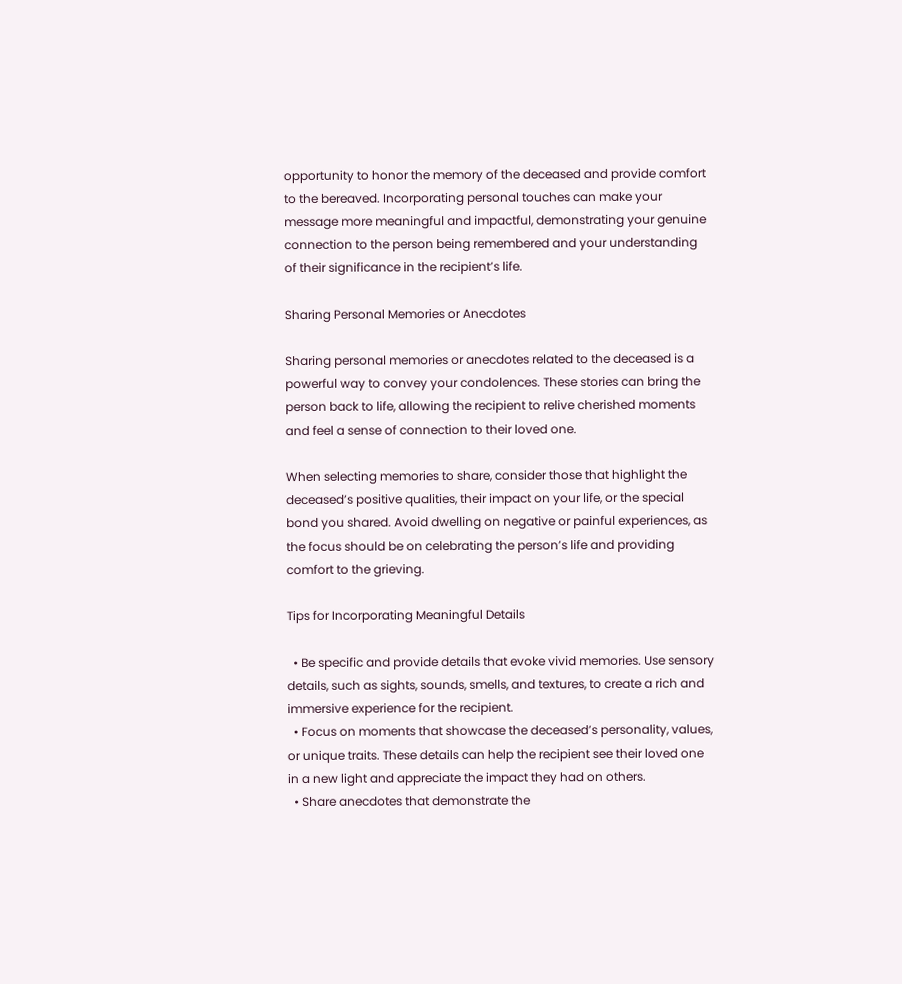opportunity to honor the memory of the deceased and provide comfort to the bereaved. Incorporating personal touches can make your message more meaningful and impactful, demonstrating your genuine connection to the person being remembered and your understanding of their significance in the recipient’s life.

Sharing Personal Memories or Anecdotes

Sharing personal memories or anecdotes related to the deceased is a powerful way to convey your condolences. These stories can bring the person back to life, allowing the recipient to relive cherished moments and feel a sense of connection to their loved one.

When selecting memories to share, consider those that highlight the deceased’s positive qualities, their impact on your life, or the special bond you shared. Avoid dwelling on negative or painful experiences, as the focus should be on celebrating the person’s life and providing comfort to the grieving.

Tips for Incorporating Meaningful Details

  • Be specific and provide details that evoke vivid memories. Use sensory details, such as sights, sounds, smells, and textures, to create a rich and immersive experience for the recipient.
  • Focus on moments that showcase the deceased’s personality, values, or unique traits. These details can help the recipient see their loved one in a new light and appreciate the impact they had on others.
  • Share anecdotes that demonstrate the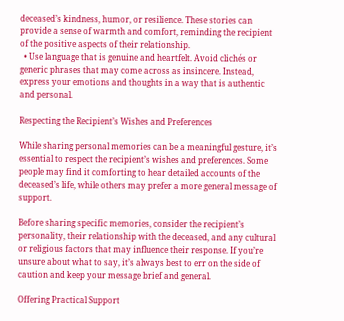deceased’s kindness, humor, or resilience. These stories can provide a sense of warmth and comfort, reminding the recipient of the positive aspects of their relationship.
  • Use language that is genuine and heartfelt. Avoid clichés or generic phrases that may come across as insincere. Instead, express your emotions and thoughts in a way that is authentic and personal.

Respecting the Recipient’s Wishes and Preferences

While sharing personal memories can be a meaningful gesture, it’s essential to respect the recipient’s wishes and preferences. Some people may find it comforting to hear detailed accounts of the deceased’s life, while others may prefer a more general message of support.

Before sharing specific memories, consider the recipient’s personality, their relationship with the deceased, and any cultural or religious factors that may influence their response. If you’re unsure about what to say, it’s always best to err on the side of caution and keep your message brief and general.

Offering Practical Support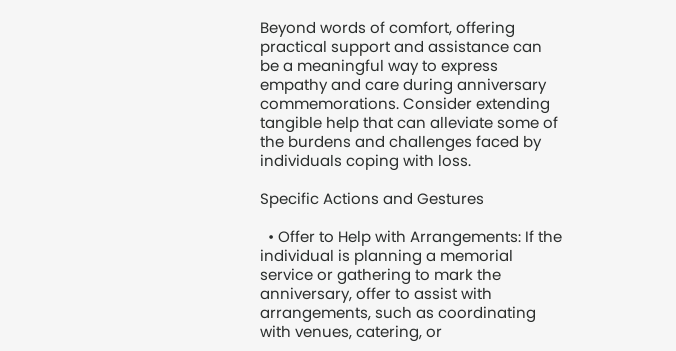Beyond words of comfort, offering practical support and assistance can be a meaningful way to express empathy and care during anniversary commemorations. Consider extending tangible help that can alleviate some of the burdens and challenges faced by individuals coping with loss.

Specific Actions and Gestures

  • Offer to Help with Arrangements: If the individual is planning a memorial service or gathering to mark the anniversary, offer to assist with arrangements, such as coordinating with venues, catering, or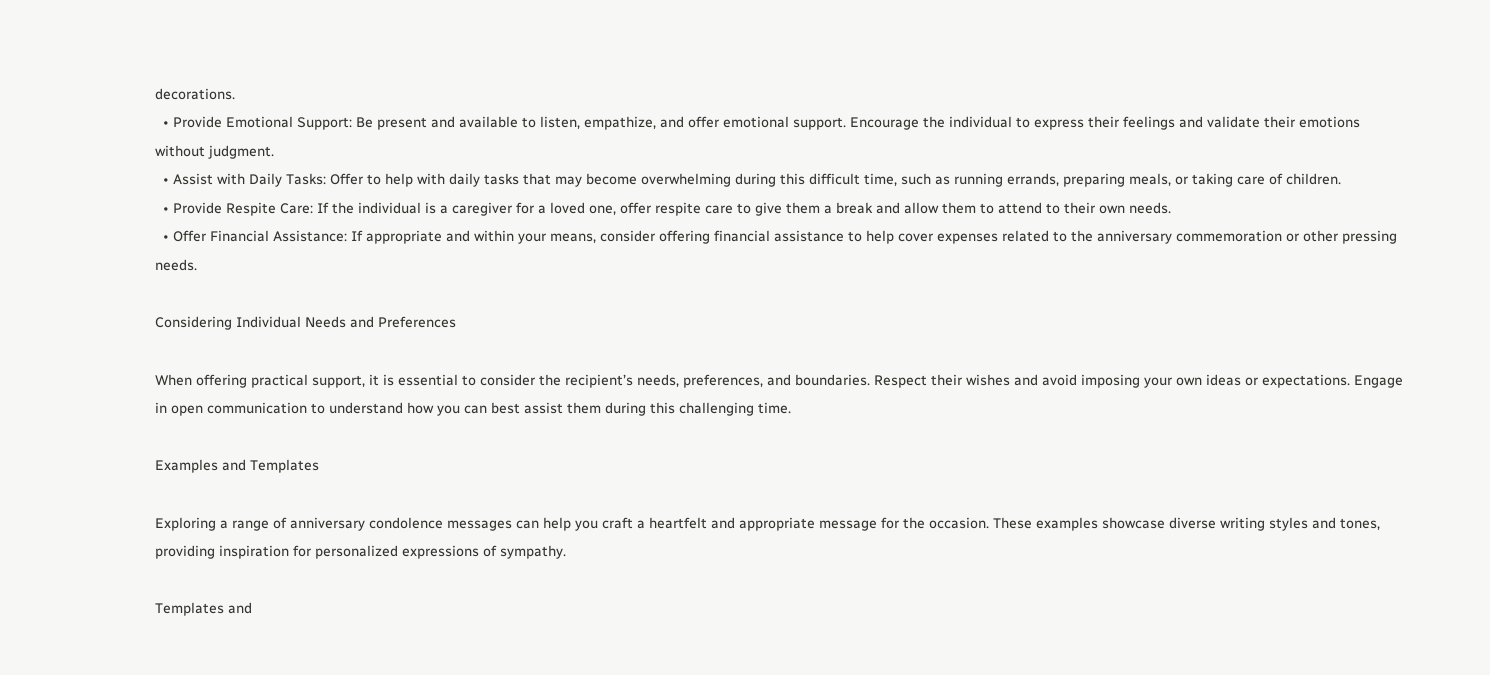decorations.
  • Provide Emotional Support: Be present and available to listen, empathize, and offer emotional support. Encourage the individual to express their feelings and validate their emotions without judgment.
  • Assist with Daily Tasks: Offer to help with daily tasks that may become overwhelming during this difficult time, such as running errands, preparing meals, or taking care of children.
  • Provide Respite Care: If the individual is a caregiver for a loved one, offer respite care to give them a break and allow them to attend to their own needs.
  • Offer Financial Assistance: If appropriate and within your means, consider offering financial assistance to help cover expenses related to the anniversary commemoration or other pressing needs.

Considering Individual Needs and Preferences

When offering practical support, it is essential to consider the recipient’s needs, preferences, and boundaries. Respect their wishes and avoid imposing your own ideas or expectations. Engage in open communication to understand how you can best assist them during this challenging time.

Examples and Templates

Exploring a range of anniversary condolence messages can help you craft a heartfelt and appropriate message for the occasion. These examples showcase diverse writing styles and tones, providing inspiration for personalized expressions of sympathy.

Templates and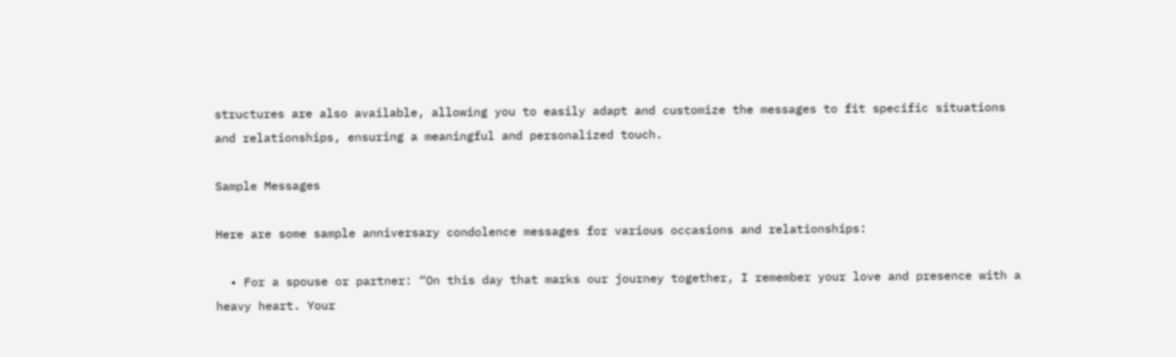structures are also available, allowing you to easily adapt and customize the messages to fit specific situations and relationships, ensuring a meaningful and personalized touch.

Sample Messages

Here are some sample anniversary condolence messages for various occasions and relationships:

  • For a spouse or partner: “On this day that marks our journey together, I remember your love and presence with a heavy heart. Your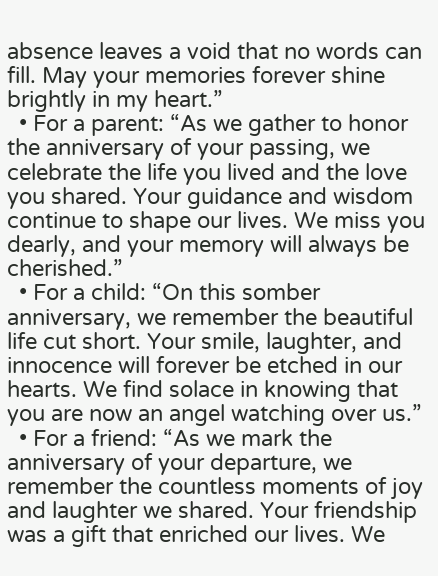absence leaves a void that no words can fill. May your memories forever shine brightly in my heart.”
  • For a parent: “As we gather to honor the anniversary of your passing, we celebrate the life you lived and the love you shared. Your guidance and wisdom continue to shape our lives. We miss you dearly, and your memory will always be cherished.”
  • For a child: “On this somber anniversary, we remember the beautiful life cut short. Your smile, laughter, and innocence will forever be etched in our hearts. We find solace in knowing that you are now an angel watching over us.”
  • For a friend: “As we mark the anniversary of your departure, we remember the countless moments of joy and laughter we shared. Your friendship was a gift that enriched our lives. We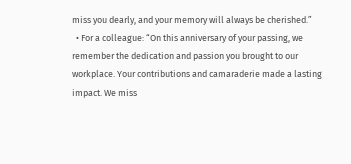miss you dearly, and your memory will always be cherished.”
  • For a colleague: “On this anniversary of your passing, we remember the dedication and passion you brought to our workplace. Your contributions and camaraderie made a lasting impact. We miss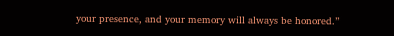your presence, and your memory will always be honored.”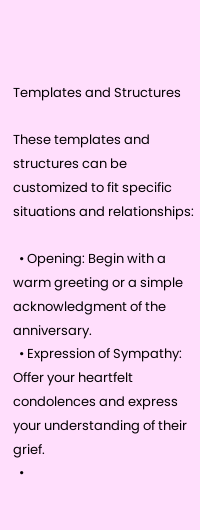Templates and Structures

These templates and structures can be customized to fit specific situations and relationships:

  • Opening: Begin with a warm greeting or a simple acknowledgment of the anniversary.
  • Expression of Sympathy: Offer your heartfelt condolences and express your understanding of their grief.
  •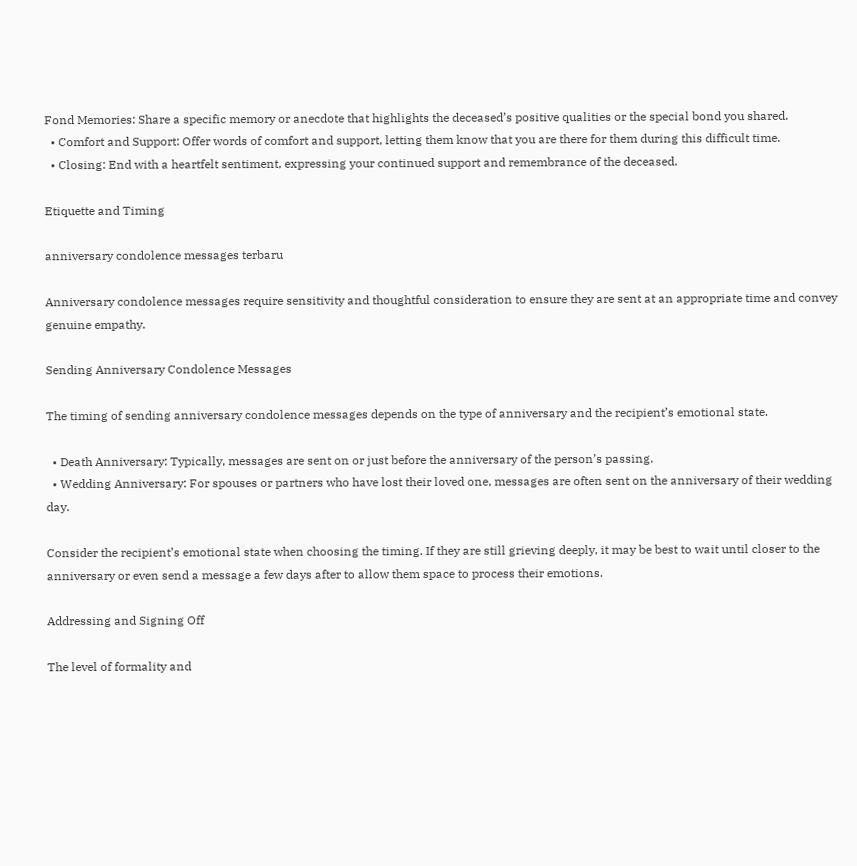Fond Memories: Share a specific memory or anecdote that highlights the deceased’s positive qualities or the special bond you shared.
  • Comfort and Support: Offer words of comfort and support, letting them know that you are there for them during this difficult time.
  • Closing: End with a heartfelt sentiment, expressing your continued support and remembrance of the deceased.

Etiquette and Timing

anniversary condolence messages terbaru

Anniversary condolence messages require sensitivity and thoughtful consideration to ensure they are sent at an appropriate time and convey genuine empathy.

Sending Anniversary Condolence Messages

The timing of sending anniversary condolence messages depends on the type of anniversary and the recipient’s emotional state.

  • Death Anniversary: Typically, messages are sent on or just before the anniversary of the person’s passing.
  • Wedding Anniversary: For spouses or partners who have lost their loved one, messages are often sent on the anniversary of their wedding day.

Consider the recipient’s emotional state when choosing the timing. If they are still grieving deeply, it may be best to wait until closer to the anniversary or even send a message a few days after to allow them space to process their emotions.

Addressing and Signing Off

The level of formality and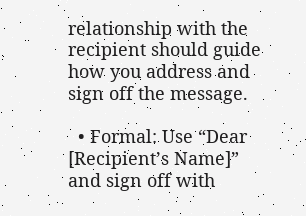relationship with the recipient should guide how you address and sign off the message.

  • Formal: Use “Dear [Recipient’s Name]” and sign off with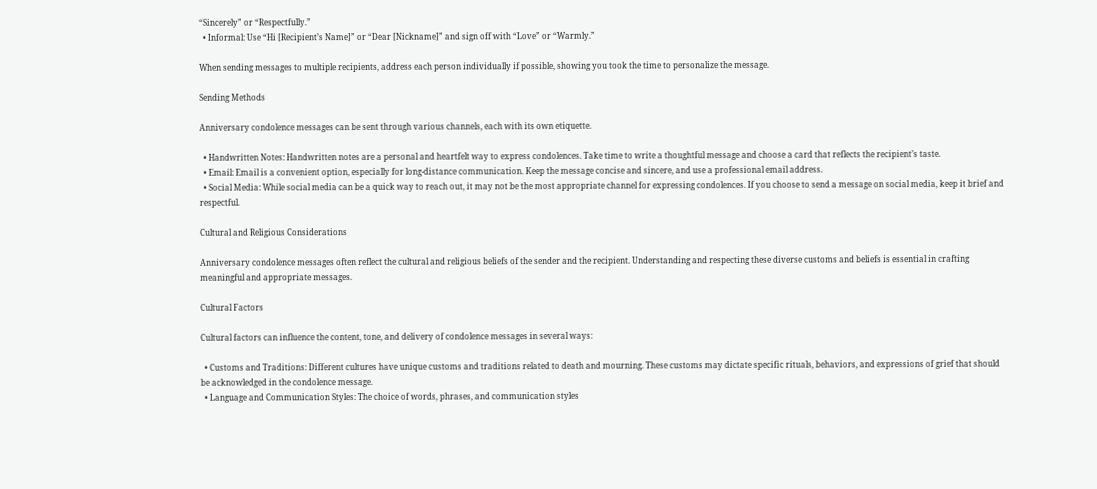“Sincerely” or “Respectfully.”
  • Informal: Use “Hi [Recipient’s Name]” or “Dear [Nickname]” and sign off with “Love” or “Warmly.”

When sending messages to multiple recipients, address each person individually if possible, showing you took the time to personalize the message.

Sending Methods

Anniversary condolence messages can be sent through various channels, each with its own etiquette.

  • Handwritten Notes: Handwritten notes are a personal and heartfelt way to express condolences. Take time to write a thoughtful message and choose a card that reflects the recipient’s taste.
  • Email: Email is a convenient option, especially for long-distance communication. Keep the message concise and sincere, and use a professional email address.
  • Social Media: While social media can be a quick way to reach out, it may not be the most appropriate channel for expressing condolences. If you choose to send a message on social media, keep it brief and respectful.

Cultural and Religious Considerations

Anniversary condolence messages often reflect the cultural and religious beliefs of the sender and the recipient. Understanding and respecting these diverse customs and beliefs is essential in crafting meaningful and appropriate messages.

Cultural Factors

Cultural factors can influence the content, tone, and delivery of condolence messages in several ways:

  • Customs and Traditions: Different cultures have unique customs and traditions related to death and mourning. These customs may dictate specific rituals, behaviors, and expressions of grief that should be acknowledged in the condolence message.
  • Language and Communication Styles: The choice of words, phrases, and communication styles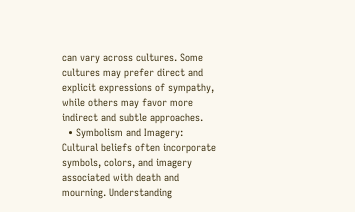can vary across cultures. Some cultures may prefer direct and explicit expressions of sympathy, while others may favor more indirect and subtle approaches.
  • Symbolism and Imagery: Cultural beliefs often incorporate symbols, colors, and imagery associated with death and mourning. Understanding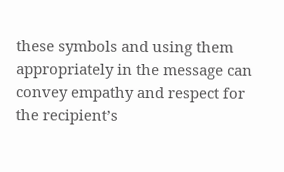these symbols and using them appropriately in the message can convey empathy and respect for the recipient’s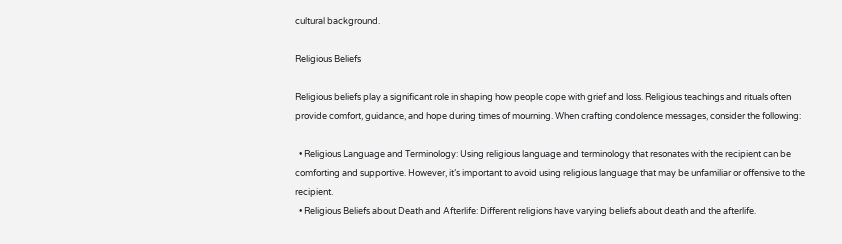cultural background.

Religious Beliefs

Religious beliefs play a significant role in shaping how people cope with grief and loss. Religious teachings and rituals often provide comfort, guidance, and hope during times of mourning. When crafting condolence messages, consider the following:

  • Religious Language and Terminology: Using religious language and terminology that resonates with the recipient can be comforting and supportive. However, it’s important to avoid using religious language that may be unfamiliar or offensive to the recipient.
  • Religious Beliefs about Death and Afterlife: Different religions have varying beliefs about death and the afterlife.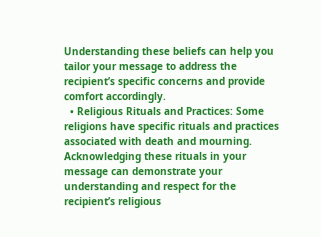Understanding these beliefs can help you tailor your message to address the recipient’s specific concerns and provide comfort accordingly.
  • Religious Rituals and Practices: Some religions have specific rituals and practices associated with death and mourning. Acknowledging these rituals in your message can demonstrate your understanding and respect for the recipient’s religious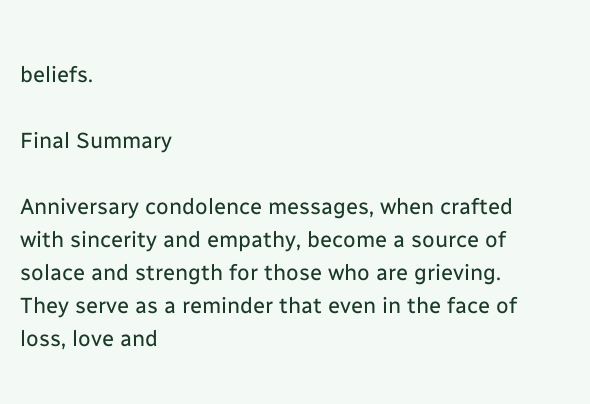beliefs.

Final Summary

Anniversary condolence messages, when crafted with sincerity and empathy, become a source of solace and strength for those who are grieving. They serve as a reminder that even in the face of loss, love and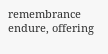remembrance endure, offering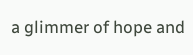a glimmer of hope and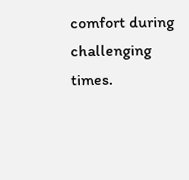comfort during challenging times.